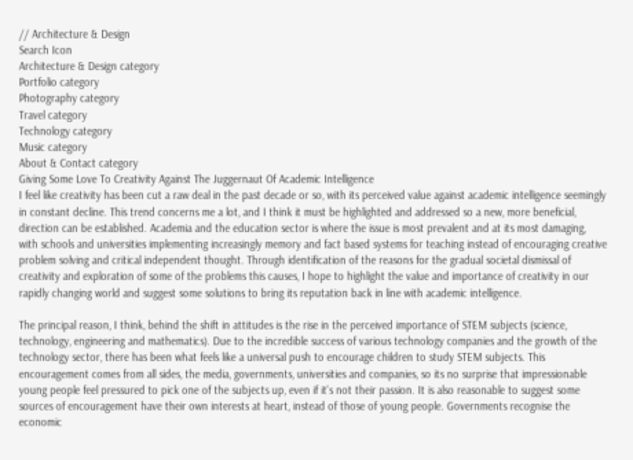// Architecture & Design
Search Icon
Architecture & Design category
Portfolio category
Photography category
Travel category
Technology category
Music category
About & Contact category
Giving Some Love To Creativity Against The Juggernaut Of Academic Intelligence
I feel like creativity has been cut a raw deal in the past decade or so, with its perceived value against academic intelligence seemingly in constant decline. This trend concerns me a lot, and I think it must be highlighted and addressed so a new, more beneficial, direction can be established. Academia and the education sector is where the issue is most prevalent and at its most damaging, with schools and universities implementing increasingly memory and fact based systems for teaching instead of encouraging creative problem solving and critical independent thought. Through identification of the reasons for the gradual societal dismissal of creativity and exploration of some of the problems this causes, I hope to highlight the value and importance of creativity in our rapidly changing world and suggest some solutions to bring its reputation back in line with academic intelligence.

The principal reason, I think, behind the shift in attitudes is the rise in the perceived importance of STEM subjects (science, technology, engineering and mathematics). Due to the incredible success of various technology companies and the growth of the technology sector, there has been what feels like a universal push to encourage children to study STEM subjects. This encouragement comes from all sides, the media, governments, universities and companies, so its no surprise that impressionable young people feel pressured to pick one of the subjects up, even if it's not their passion. It is also reasonable to suggest some sources of encouragement have their own interests at heart, instead of those of young people. Governments recognise the economic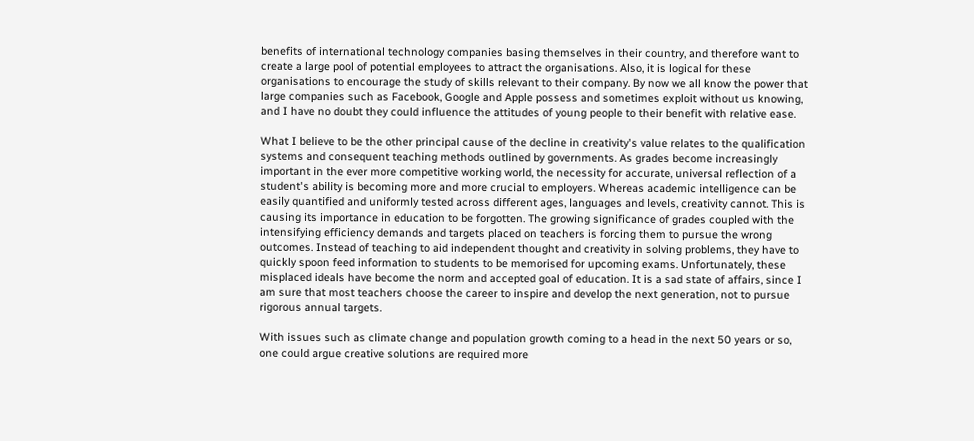benefits of international technology companies basing themselves in their country, and therefore want to create a large pool of potential employees to attract the organisations. Also, it is logical for these organisations to encourage the study of skills relevant to their company. By now we all know the power that large companies such as Facebook, Google and Apple possess and sometimes exploit without us knowing, and I have no doubt they could influence the attitudes of young people to their benefit with relative ease.

What I believe to be the other principal cause of the decline in creativity's value relates to the qualification systems and consequent teaching methods outlined by governments. As grades become increasingly important in the ever more competitive working world, the necessity for accurate, universal reflection of a student's ability is becoming more and more crucial to employers. Whereas academic intelligence can be easily quantified and uniformly tested across different ages, languages and levels, creativity cannot. This is causing its importance in education to be forgotten. The growing significance of grades coupled with the intensifying efficiency demands and targets placed on teachers is forcing them to pursue the wrong outcomes. Instead of teaching to aid independent thought and creativity in solving problems, they have to quickly spoon feed information to students to be memorised for upcoming exams. Unfortunately, these misplaced ideals have become the norm and accepted goal of education. It is a sad state of affairs, since I am sure that most teachers choose the career to inspire and develop the next generation, not to pursue rigorous annual targets.

With issues such as climate change and population growth coming to a head in the next 50 years or so, one could argue creative solutions are required more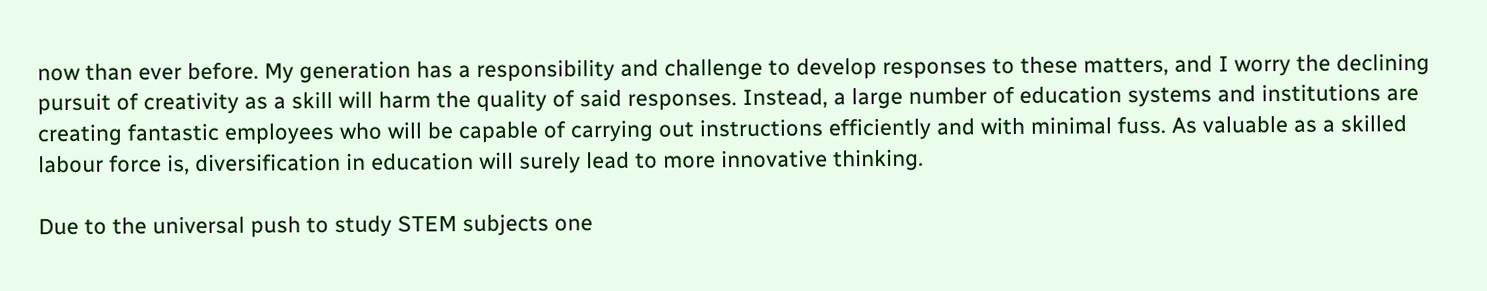now than ever before. My generation has a responsibility and challenge to develop responses to these matters, and I worry the declining pursuit of creativity as a skill will harm the quality of said responses. Instead, a large number of education systems and institutions are creating fantastic employees who will be capable of carrying out instructions efficiently and with minimal fuss. As valuable as a skilled labour force is, diversification in education will surely lead to more innovative thinking.

Due to the universal push to study STEM subjects one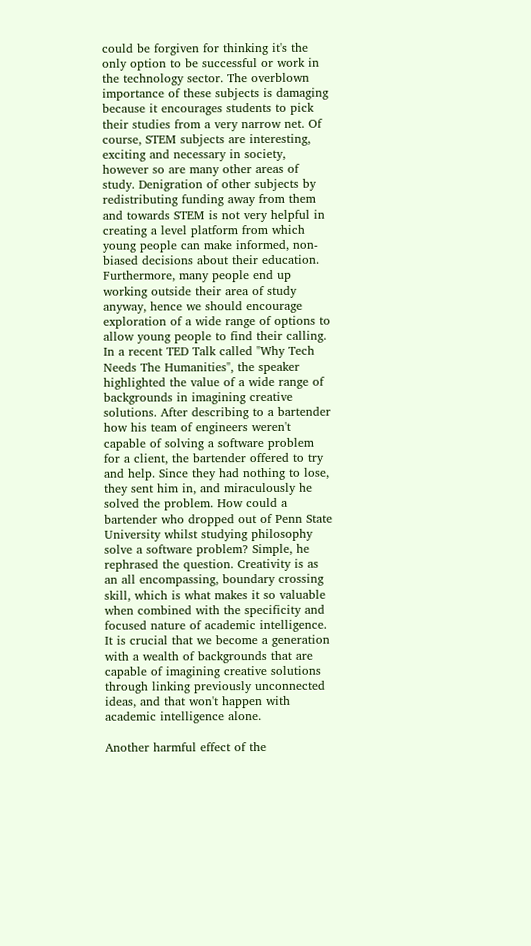could be forgiven for thinking it's the only option to be successful or work in the technology sector. The overblown importance of these subjects is damaging because it encourages students to pick their studies from a very narrow net. Of course, STEM subjects are interesting, exciting and necessary in society, however so are many other areas of study. Denigration of other subjects by redistributing funding away from them and towards STEM is not very helpful in creating a level platform from which young people can make informed, non-biased decisions about their education. Furthermore, many people end up working outside their area of study anyway, hence we should encourage exploration of a wide range of options to allow young people to find their calling. In a recent TED Talk called "Why Tech Needs The Humanities", the speaker highlighted the value of a wide range of backgrounds in imagining creative solutions. After describing to a bartender how his team of engineers weren't capable of solving a software problem for a client, the bartender offered to try and help. Since they had nothing to lose, they sent him in, and miraculously he solved the problem. How could a bartender who dropped out of Penn State University whilst studying philosophy solve a software problem? Simple, he rephrased the question. Creativity is as an all encompassing, boundary crossing skill, which is what makes it so valuable when combined with the specificity and focused nature of academic intelligence. It is crucial that we become a generation with a wealth of backgrounds that are capable of imagining creative solutions through linking previously unconnected ideas, and that won't happen with academic intelligence alone.

Another harmful effect of the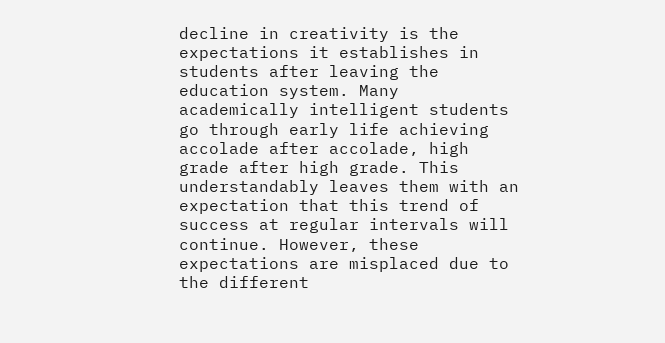decline in creativity is the expectations it establishes in students after leaving the education system. Many academically intelligent students go through early life achieving accolade after accolade, high grade after high grade. This understandably leaves them with an expectation that this trend of success at regular intervals will continue. However, these expectations are misplaced due to the different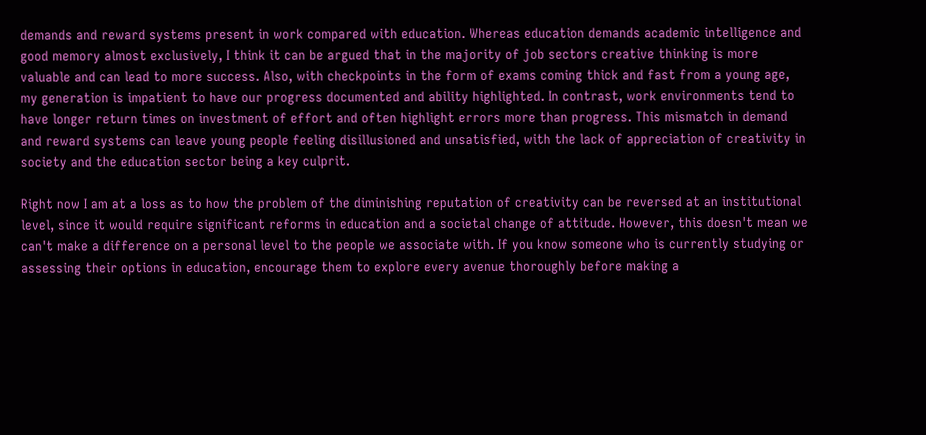demands and reward systems present in work compared with education. Whereas education demands academic intelligence and good memory almost exclusively, I think it can be argued that in the majority of job sectors creative thinking is more valuable and can lead to more success. Also, with checkpoints in the form of exams coming thick and fast from a young age, my generation is impatient to have our progress documented and ability highlighted. In contrast, work environments tend to have longer return times on investment of effort and often highlight errors more than progress. This mismatch in demand and reward systems can leave young people feeling disillusioned and unsatisfied, with the lack of appreciation of creativity in society and the education sector being a key culprit.

Right now I am at a loss as to how the problem of the diminishing reputation of creativity can be reversed at an institutional level, since it would require significant reforms in education and a societal change of attitude. However, this doesn't mean we can't make a difference on a personal level to the people we associate with. If you know someone who is currently studying or assessing their options in education, encourage them to explore every avenue thoroughly before making a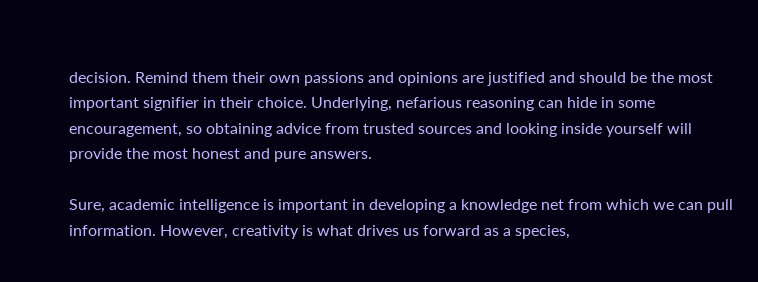decision. Remind them their own passions and opinions are justified and should be the most important signifier in their choice. Underlying, nefarious reasoning can hide in some encouragement, so obtaining advice from trusted sources and looking inside yourself will provide the most honest and pure answers.

Sure, academic intelligence is important in developing a knowledge net from which we can pull information. However, creativity is what drives us forward as a species,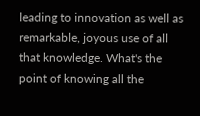leading to innovation as well as remarkable, joyous use of all that knowledge. What's the point of knowing all the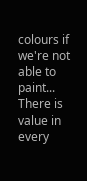colours if we're not able to paint... There is value in every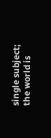single subject; the world is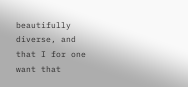beautifully diverse, and that I for one want that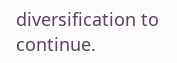diversification to continue.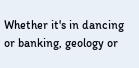Whether it's in dancing or banking, geology or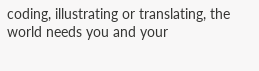coding, illustrating or translating, the world needs you and your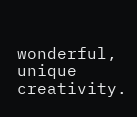wonderful, unique creativity.